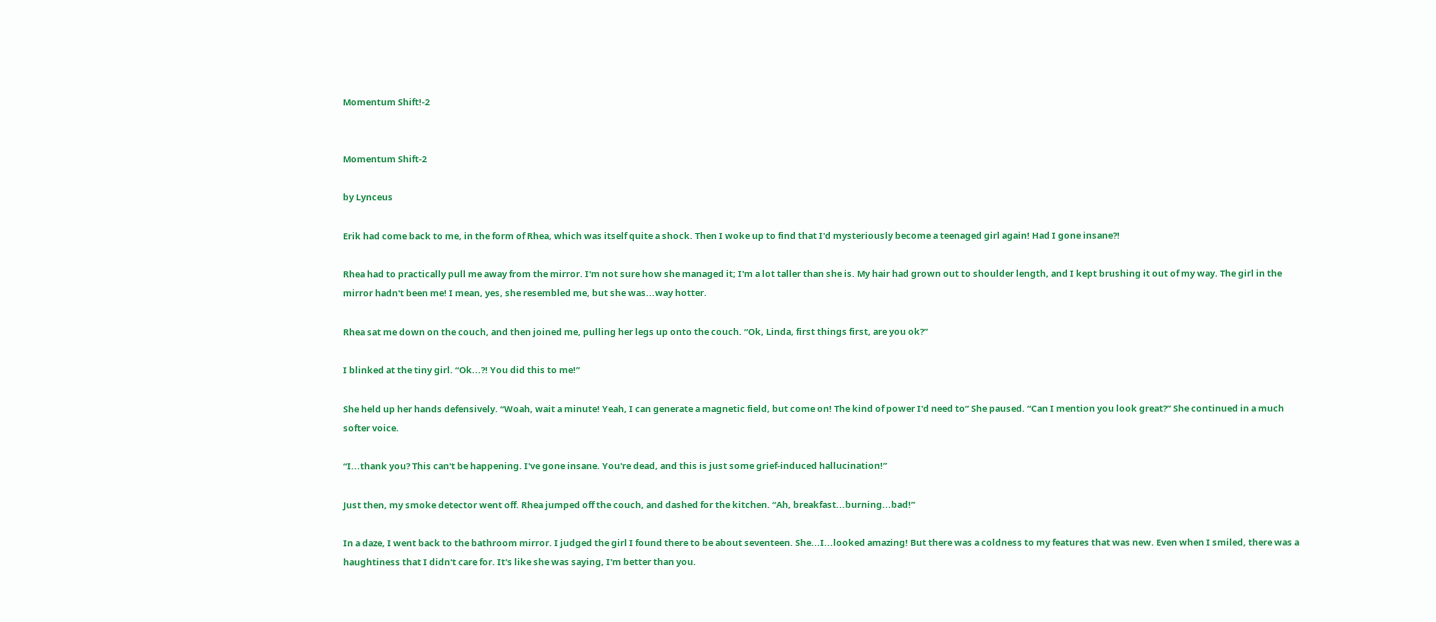Momentum Shift!-2


Momentum Shift-2

by Lynceus

Erik had come back to me, in the form of Rhea, which was itself quite a shock. Then I woke up to find that I'd mysteriously become a teenaged girl again! Had I gone insane?!

Rhea had to practically pull me away from the mirror. I'm not sure how she managed it; I'm a lot taller than she is. My hair had grown out to shoulder length, and I kept brushing it out of my way. The girl in the mirror hadn't been me! I mean, yes, she resembled me, but she was...way hotter.

Rhea sat me down on the couch, and then joined me, pulling her legs up onto the couch. “Ok, Linda, first things first, are you ok?”

I blinked at the tiny girl. “Ok...?! You did this to me!”

She held up her hands defensively. “Woah, wait a minute! Yeah, I can generate a magnetic field, but come on! The kind of power I'd need to” She paused. “Can I mention you look great?” She continued in a much softer voice.

“I...thank you? This can't be happening. I've gone insane. You're dead, and this is just some grief-induced hallucination!”

Just then, my smoke detector went off. Rhea jumped off the couch, and dashed for the kitchen. “Ah, breakfast...burning...bad!”

In a daze, I went back to the bathroom mirror. I judged the girl I found there to be about seventeen. She...I...looked amazing! But there was a coldness to my features that was new. Even when I smiled, there was a haughtiness that I didn't care for. It's like she was saying, I'm better than you.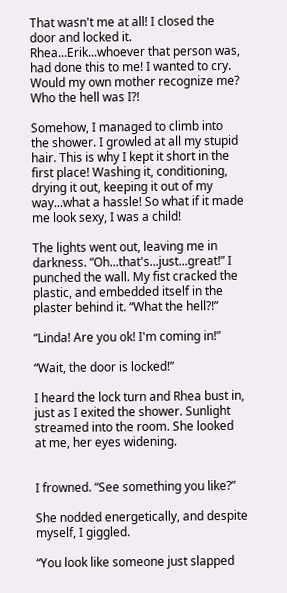That wasn't me at all! I closed the door and locked it. Rhea...Erik...whoever that person was, had done this to me! I wanted to cry. Would my own mother recognize me? Who the hell was I?!

Somehow, I managed to climb into the shower. I growled at all my stupid hair. This is why I kept it short in the first place! Washing it, conditioning, drying it out, keeping it out of my way...what a hassle! So what if it made me look sexy, I was a child!

The lights went out, leaving me in darkness. “Oh...that's...just...great!” I punched the wall. My fist cracked the plastic, and embedded itself in the plaster behind it. “What the hell?!”

“Linda! Are you ok! I'm coming in!”

“Wait, the door is locked!”

I heard the lock turn and Rhea bust in, just as I exited the shower. Sunlight streamed into the room. She looked at me, her eyes widening.


I frowned. “See something you like?”

She nodded energetically, and despite myself, I giggled.

“You look like someone just slapped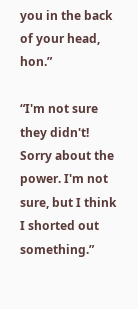you in the back of your head, hon.”

“I'm not sure they didn't! Sorry about the power. I'm not sure, but I think I shorted out something.”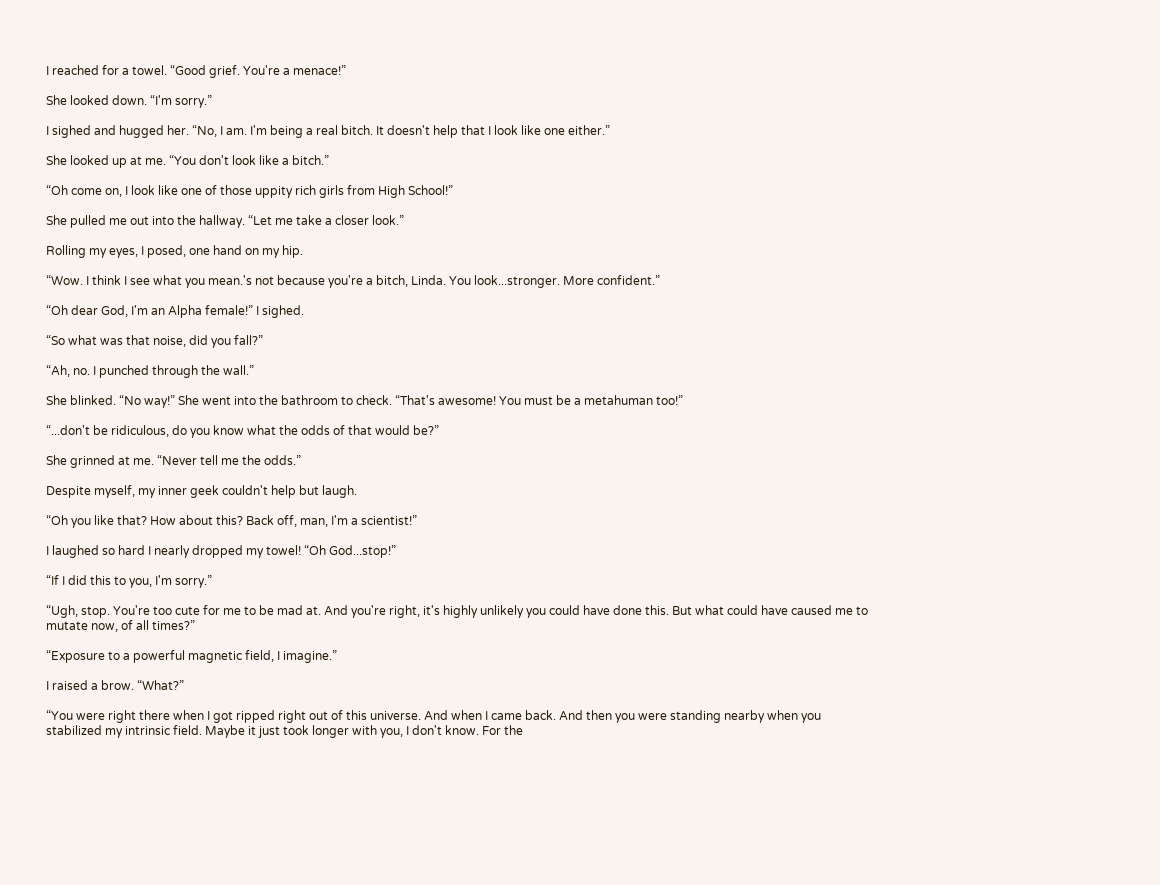I reached for a towel. “Good grief. You're a menace!”

She looked down. “I'm sorry.”

I sighed and hugged her. “No, I am. I'm being a real bitch. It doesn't help that I look like one either.”

She looked up at me. “You don't look like a bitch.”

“Oh come on, I look like one of those uppity rich girls from High School!”

She pulled me out into the hallway. “Let me take a closer look.”

Rolling my eyes, I posed, one hand on my hip.

“Wow. I think I see what you mean.'s not because you're a bitch, Linda. You look...stronger. More confident.”

“Oh dear God, I'm an Alpha female!” I sighed.

“So what was that noise, did you fall?”

“Ah, no. I punched through the wall.”

She blinked. “No way!” She went into the bathroom to check. “That's awesome! You must be a metahuman too!”

“...don't be ridiculous, do you know what the odds of that would be?”

She grinned at me. “Never tell me the odds.”

Despite myself, my inner geek couldn't help but laugh.

“Oh you like that? How about this? Back off, man, I'm a scientist!”

I laughed so hard I nearly dropped my towel! “Oh God...stop!”

“If I did this to you, I'm sorry.”

“Ugh, stop. You're too cute for me to be mad at. And you're right, it's highly unlikely you could have done this. But what could have caused me to mutate now, of all times?”

“Exposure to a powerful magnetic field, I imagine.”

I raised a brow. “What?”

“You were right there when I got ripped right out of this universe. And when I came back. And then you were standing nearby when you stabilized my intrinsic field. Maybe it just took longer with you, I don't know. For the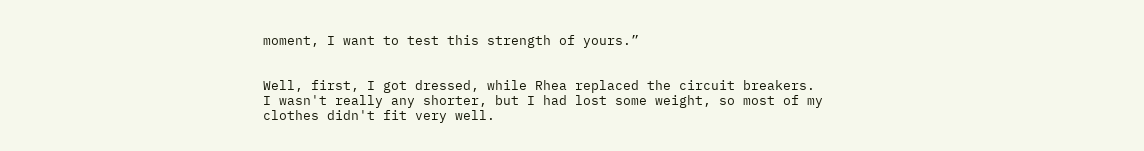moment, I want to test this strength of yours.”


Well, first, I got dressed, while Rhea replaced the circuit breakers. I wasn't really any shorter, but I had lost some weight, so most of my clothes didn't fit very well.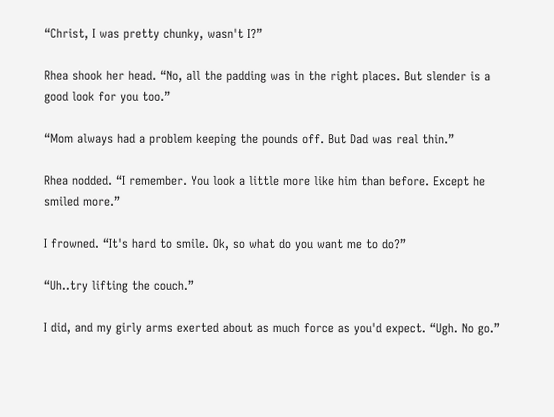“Christ, I was pretty chunky, wasn't I?”

Rhea shook her head. “No, all the padding was in the right places. But slender is a good look for you too.”

“Mom always had a problem keeping the pounds off. But Dad was real thin.”

Rhea nodded. “I remember. You look a little more like him than before. Except he smiled more.”

I frowned. “It's hard to smile. Ok, so what do you want me to do?”

“Uh..try lifting the couch.”

I did, and my girly arms exerted about as much force as you'd expect. “Ugh. No go.”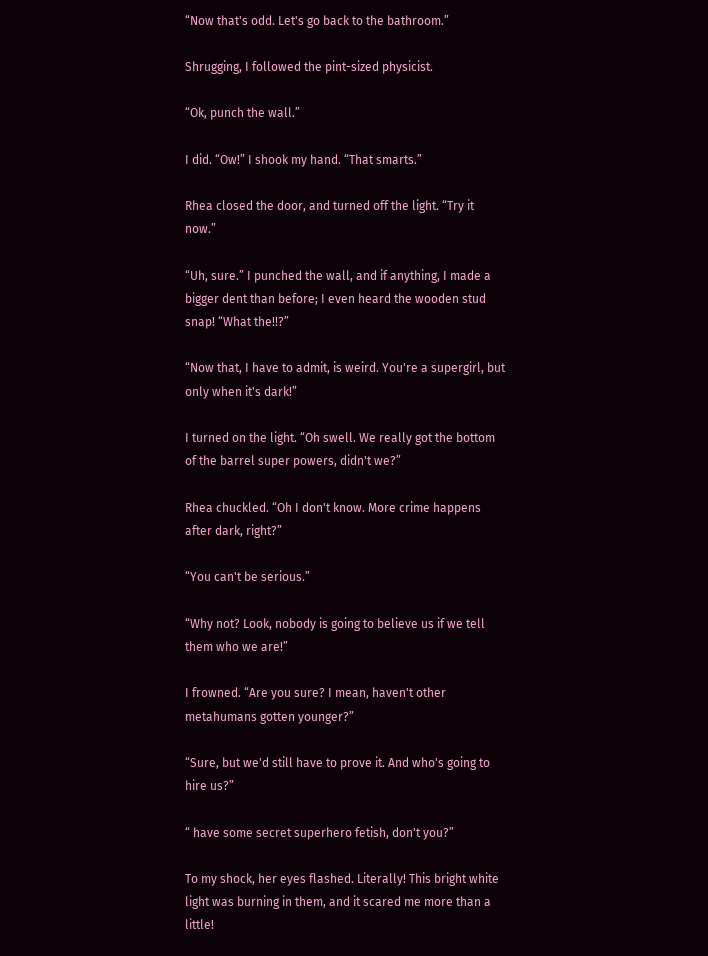“Now that's odd. Let's go back to the bathroom.”

Shrugging, I followed the pint-sized physicist.

“Ok, punch the wall.”

I did. “Ow!” I shook my hand. “That smarts.”

Rhea closed the door, and turned off the light. “Try it now.”

“Uh, sure.” I punched the wall, and if anything, I made a bigger dent than before; I even heard the wooden stud snap! “What the!!?”

“Now that, I have to admit, is weird. You're a supergirl, but only when it's dark!”

I turned on the light. “Oh swell. We really got the bottom of the barrel super powers, didn't we?”

Rhea chuckled. “Oh I don't know. More crime happens after dark, right?”

“You can't be serious.”

“Why not? Look, nobody is going to believe us if we tell them who we are!”

I frowned. “Are you sure? I mean, haven't other metahumans gotten younger?”

“Sure, but we'd still have to prove it. And who's going to hire us?”

“ have some secret superhero fetish, don't you?”

To my shock, her eyes flashed. Literally! This bright white light was burning in them, and it scared me more than a little!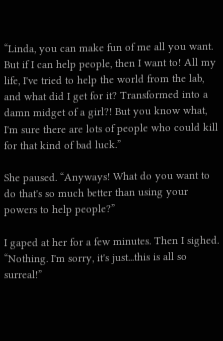“Linda, you can make fun of me all you want. But if I can help people, then I want to! All my life, I've tried to help the world from the lab, and what did I get for it? Transformed into a damn midget of a girl?! But you know what, I'm sure there are lots of people who could kill for that kind of bad luck.”

She paused. “Anyways! What do you want to do that's so much better than using your powers to help people?”

I gaped at her for a few minutes. Then I sighed. “Nothing. I'm sorry, it's just...this is all so surreal!”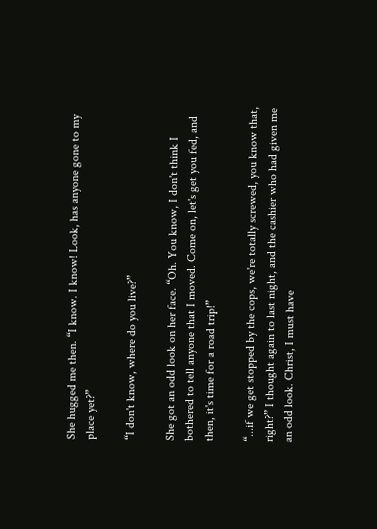She hugged me then. “I know. I know! Look, has anyone gone to my place yet?”

“I don't know, where do you live?”

She got an odd look on her face. “Oh. You know, I don't think I bothered to tell anyone that I moved. Come on, let's get you fed, and then, it's time for a road trip!”

“...if we get stopped by the cops, we're totally screwed, you know that, right?” I thought again to last night, and the cashier who had given me an odd look. Christ, I must have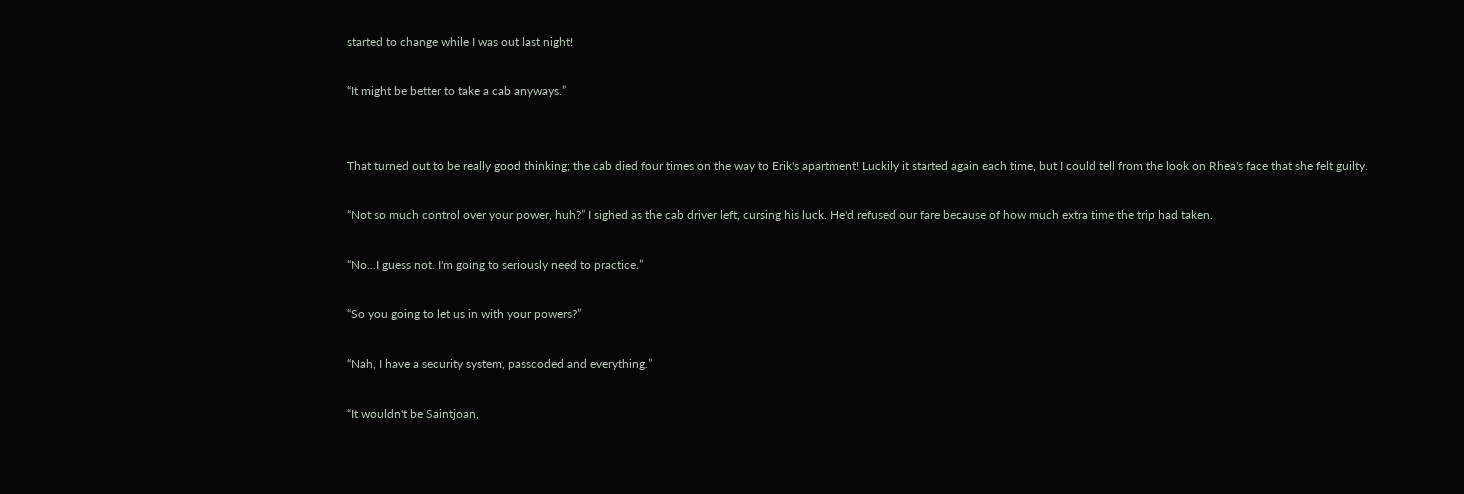started to change while I was out last night!

“It might be better to take a cab anyways.”


That turned out to be really good thinking; the cab died four times on the way to Erik's apartment! Luckily it started again each time, but I could tell from the look on Rhea's face that she felt guilty.

“Not so much control over your power, huh?” I sighed as the cab driver left, cursing his luck. He'd refused our fare because of how much extra time the trip had taken.

“No...I guess not. I'm going to seriously need to practice.”

“So you going to let us in with your powers?”

“Nah, I have a security system, passcoded and everything.”

“It wouldn't be Saintjoan,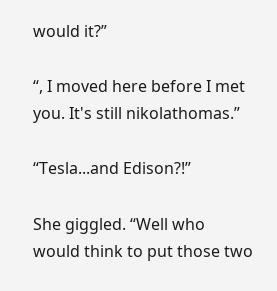would it?”

“, I moved here before I met you. It's still nikolathomas.”

“Tesla...and Edison?!”

She giggled. “Well who would think to put those two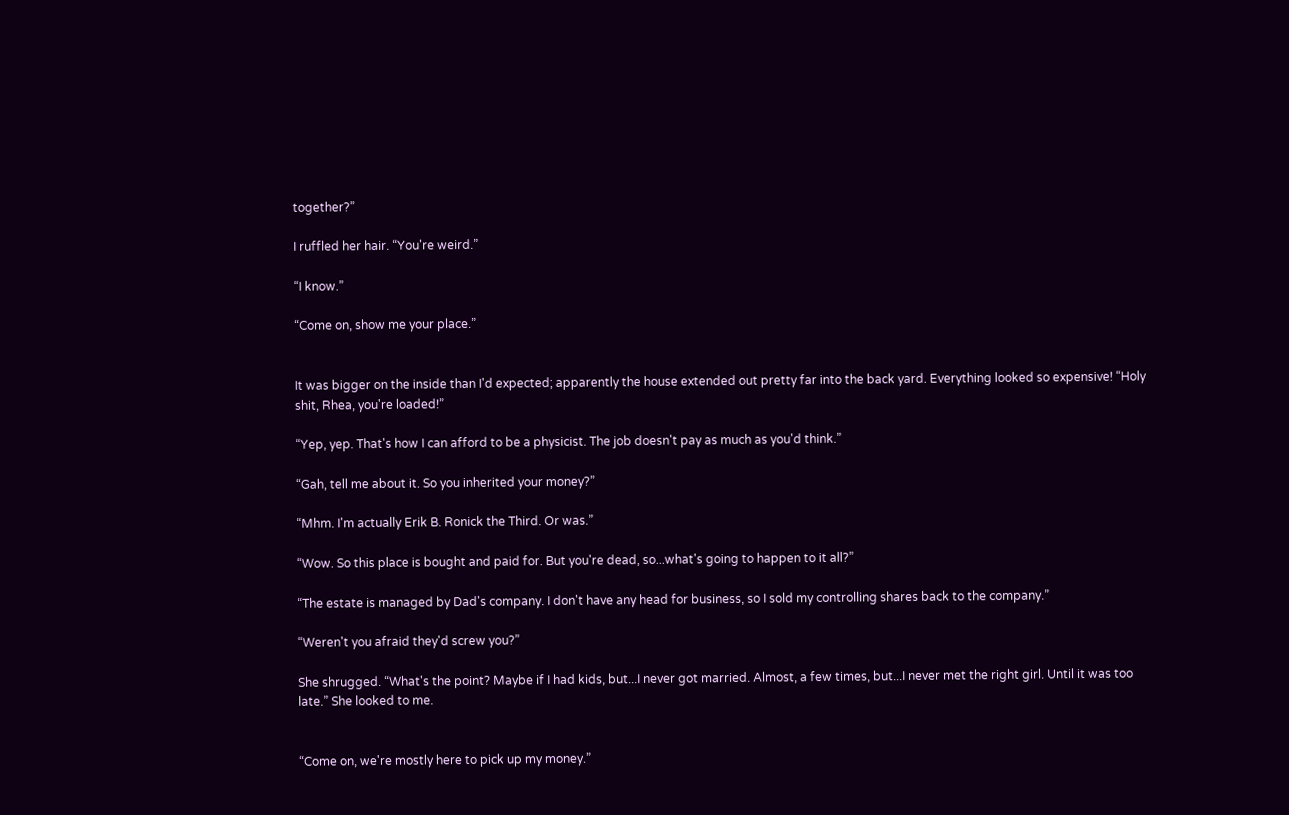together?”

I ruffled her hair. “You're weird.”

“I know.”

“Come on, show me your place.”


It was bigger on the inside than I'd expected; apparently the house extended out pretty far into the back yard. Everything looked so expensive! “Holy shit, Rhea, you're loaded!”

“Yep, yep. That's how I can afford to be a physicist. The job doesn't pay as much as you'd think.”

“Gah, tell me about it. So you inherited your money?”

“Mhm. I'm actually Erik B. Ronick the Third. Or was.”

“Wow. So this place is bought and paid for. But you're dead, so...what's going to happen to it all?”

“The estate is managed by Dad's company. I don't have any head for business, so I sold my controlling shares back to the company.”

“Weren't you afraid they'd screw you?”

She shrugged. “What's the point? Maybe if I had kids, but...I never got married. Almost, a few times, but...I never met the right girl. Until it was too late.” She looked to me.


“Come on, we're mostly here to pick up my money.”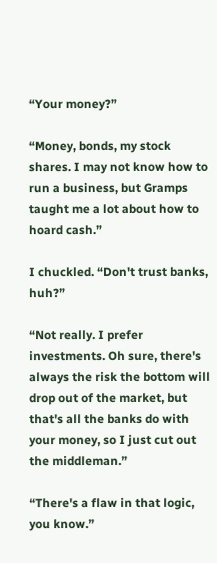“Your money?”

“Money, bonds, my stock shares. I may not know how to run a business, but Gramps taught me a lot about how to hoard cash.”

I chuckled. “Don't trust banks, huh?”

“Not really. I prefer investments. Oh sure, there's always the risk the bottom will drop out of the market, but that's all the banks do with your money, so I just cut out the middleman.”

“There's a flaw in that logic, you know.”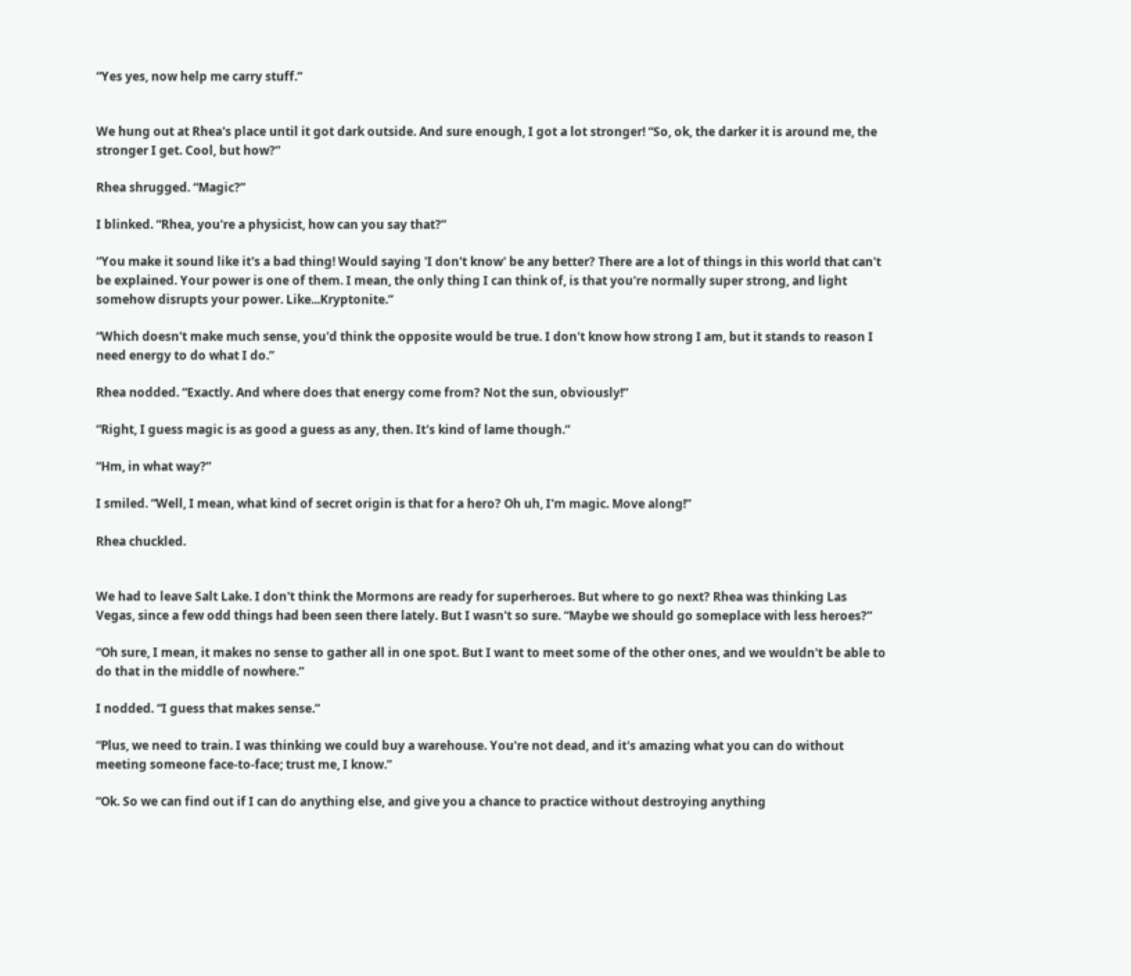“Yes yes, now help me carry stuff.”


We hung out at Rhea's place until it got dark outside. And sure enough, I got a lot stronger! “So, ok, the darker it is around me, the stronger I get. Cool, but how?”

Rhea shrugged. “Magic?”

I blinked. “Rhea, you're a physicist, how can you say that?”

“You make it sound like it's a bad thing! Would saying 'I don't know' be any better? There are a lot of things in this world that can't be explained. Your power is one of them. I mean, the only thing I can think of, is that you're normally super strong, and light somehow disrupts your power. Like...Kryptonite.”

“Which doesn't make much sense, you'd think the opposite would be true. I don't know how strong I am, but it stands to reason I need energy to do what I do.”

Rhea nodded. “Exactly. And where does that energy come from? Not the sun, obviously!”

“Right, I guess magic is as good a guess as any, then. It's kind of lame though.”

“Hm, in what way?”

I smiled. “Well, I mean, what kind of secret origin is that for a hero? Oh uh, I'm magic. Move along!”

Rhea chuckled.


We had to leave Salt Lake. I don't think the Mormons are ready for superheroes. But where to go next? Rhea was thinking Las Vegas, since a few odd things had been seen there lately. But I wasn't so sure. “Maybe we should go someplace with less heroes?”

“Oh sure, I mean, it makes no sense to gather all in one spot. But I want to meet some of the other ones, and we wouldn't be able to do that in the middle of nowhere.”

I nodded. “I guess that makes sense.”

“Plus, we need to train. I was thinking we could buy a warehouse. You're not dead, and it's amazing what you can do without meeting someone face-to-face; trust me, I know.”

“Ok. So we can find out if I can do anything else, and give you a chance to practice without destroying anything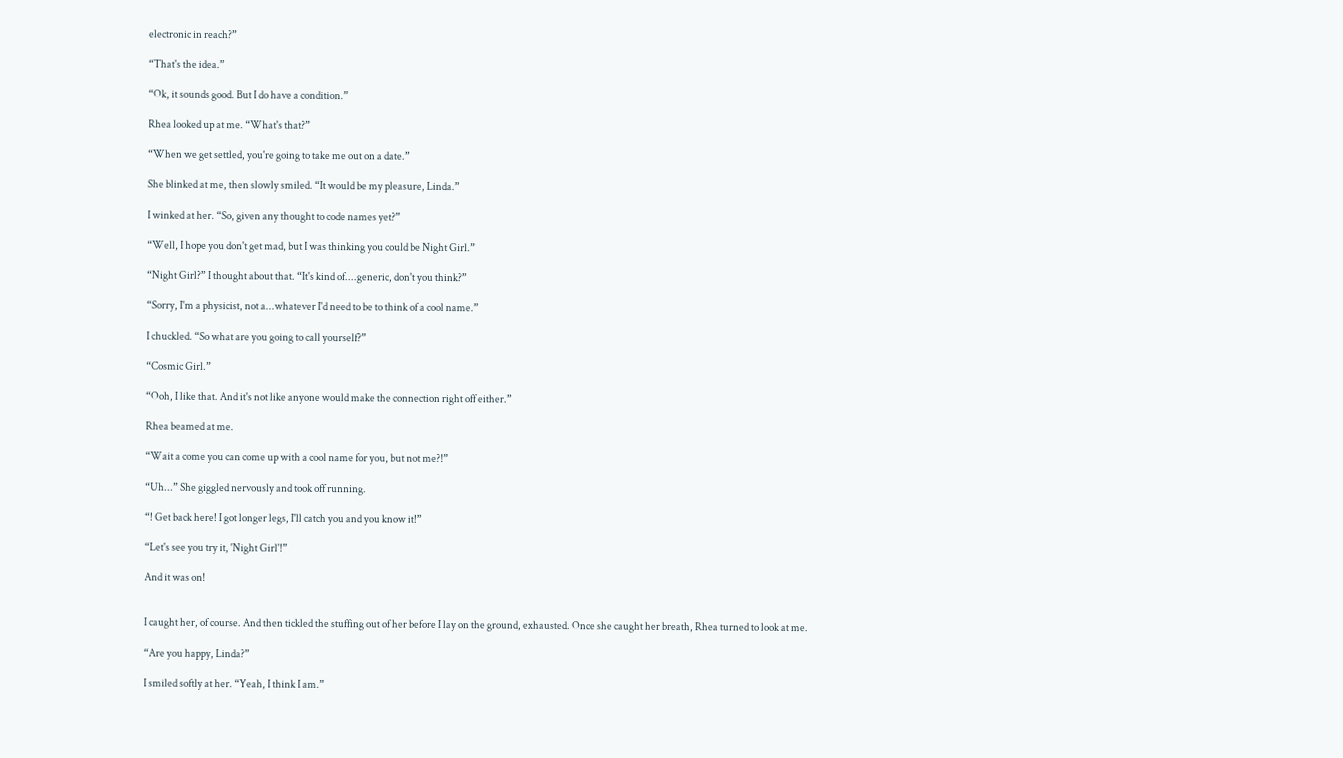electronic in reach?”

“That's the idea.”

“Ok, it sounds good. But I do have a condition.”

Rhea looked up at me. “What's that?”

“When we get settled, you're going to take me out on a date.”

She blinked at me, then slowly smiled. “It would be my pleasure, Linda.”

I winked at her. “So, given any thought to code names yet?”

“Well, I hope you don't get mad, but I was thinking you could be Night Girl.”

“Night Girl?” I thought about that. “It's kind of....generic, don't you think?”

“Sorry, I'm a physicist, not a...whatever I'd need to be to think of a cool name.”

I chuckled. “So what are you going to call yourself?”

“Cosmic Girl.”

“Ooh, I like that. And it's not like anyone would make the connection right off either.”

Rhea beamed at me.

“Wait a come you can come up with a cool name for you, but not me?!”

“Uh...” She giggled nervously and took off running.

“! Get back here! I got longer legs, I'll catch you and you know it!”

“Let's see you try it, 'Night Girl'!”

And it was on!


I caught her, of course. And then tickled the stuffing out of her before I lay on the ground, exhausted. Once she caught her breath, Rhea turned to look at me.

“Are you happy, Linda?”

I smiled softly at her. “Yeah, I think I am.”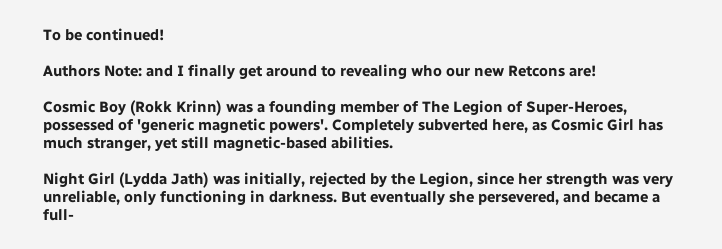To be continued!

Authors Note: and I finally get around to revealing who our new Retcons are!

Cosmic Boy (Rokk Krinn) was a founding member of The Legion of Super-Heroes, possessed of 'generic magnetic powers'. Completely subverted here, as Cosmic Girl has much stranger, yet still magnetic-based abilities.

Night Girl (Lydda Jath) was initially, rejected by the Legion, since her strength was very unreliable, only functioning in darkness. But eventually she persevered, and became a full-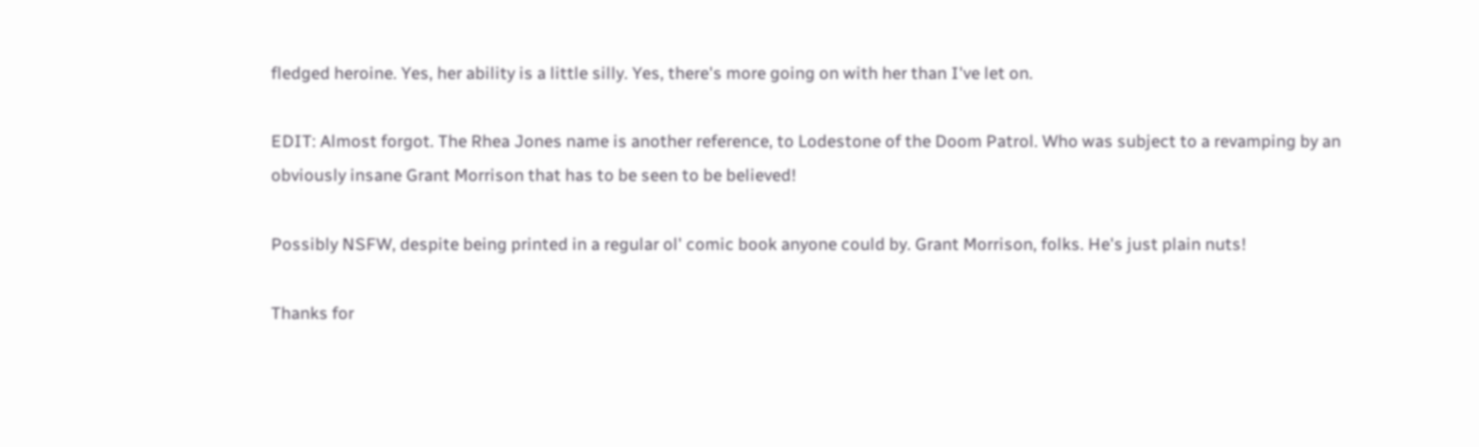fledged heroine. Yes, her ability is a little silly. Yes, there's more going on with her than I've let on.

EDIT: Almost forgot. The Rhea Jones name is another reference, to Lodestone of the Doom Patrol. Who was subject to a revamping by an obviously insane Grant Morrison that has to be seen to be believed!

Possibly NSFW, despite being printed in a regular ol' comic book anyone could by. Grant Morrison, folks. He's just plain nuts!

Thanks for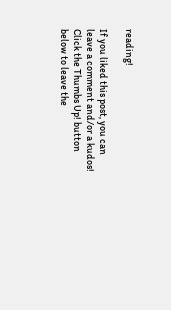reading!

If you liked this post, you can leave a comment and/or a kudos!
Click the Thumbs Up! button below to leave the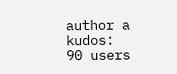author a kudos:
90 users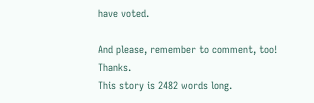have voted.

And please, remember to comment, too! Thanks.
This story is 2482 words long.